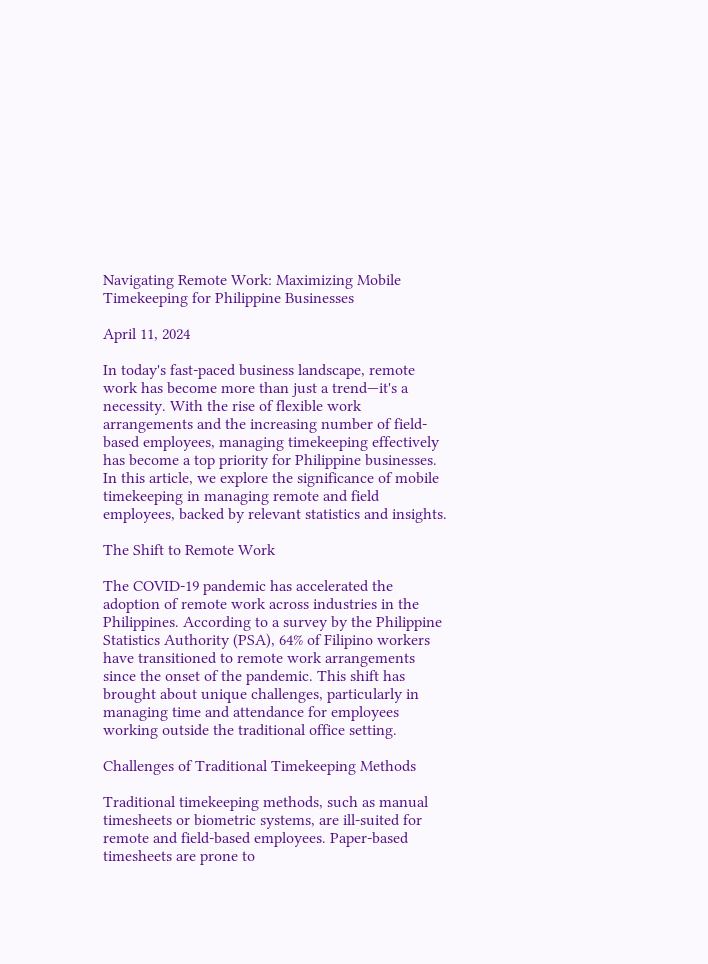Navigating Remote Work: Maximizing Mobile Timekeeping for Philippine Businesses

April 11, 2024

In today's fast-paced business landscape, remote work has become more than just a trend—it's a necessity. With the rise of flexible work arrangements and the increasing number of field-based employees, managing timekeeping effectively has become a top priority for Philippine businesses. In this article, we explore the significance of mobile timekeeping in managing remote and field employees, backed by relevant statistics and insights.

The Shift to Remote Work

The COVID-19 pandemic has accelerated the adoption of remote work across industries in the Philippines. According to a survey by the Philippine Statistics Authority (PSA), 64% of Filipino workers have transitioned to remote work arrangements since the onset of the pandemic. This shift has brought about unique challenges, particularly in managing time and attendance for employees working outside the traditional office setting.

Challenges of Traditional Timekeeping Methods

Traditional timekeeping methods, such as manual timesheets or biometric systems, are ill-suited for remote and field-based employees. Paper-based timesheets are prone to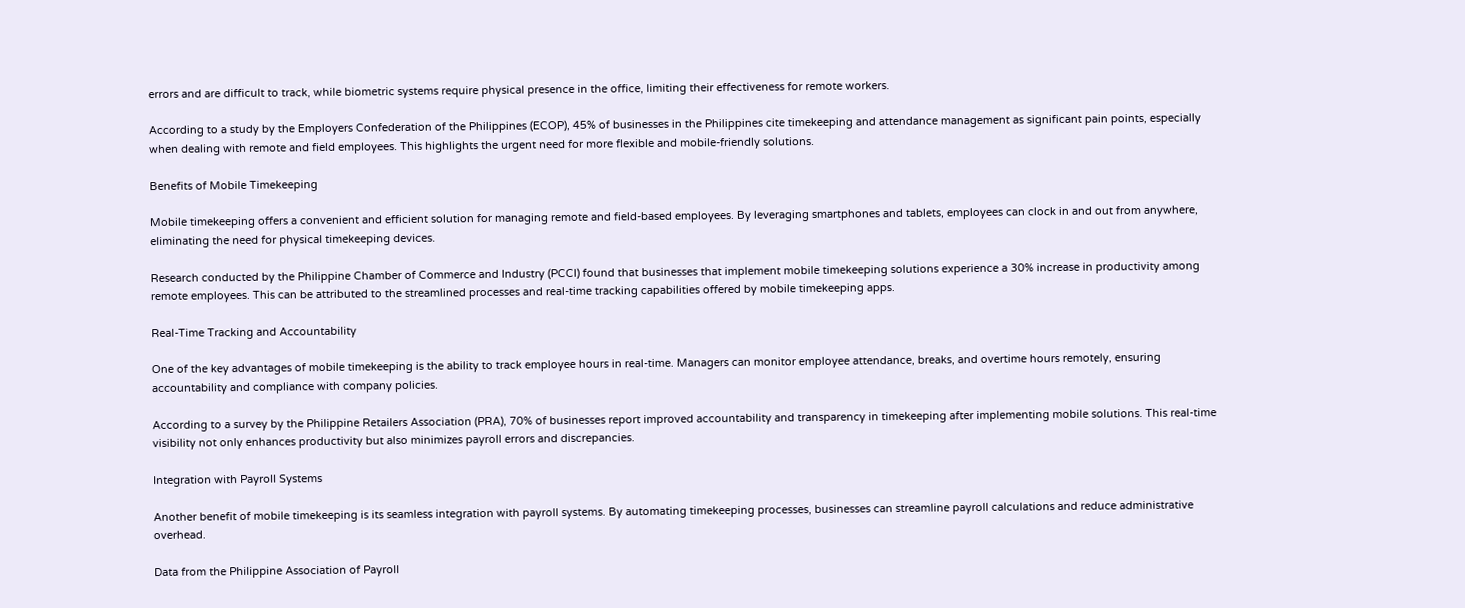errors and are difficult to track, while biometric systems require physical presence in the office, limiting their effectiveness for remote workers.

According to a study by the Employers Confederation of the Philippines (ECOP), 45% of businesses in the Philippines cite timekeeping and attendance management as significant pain points, especially when dealing with remote and field employees. This highlights the urgent need for more flexible and mobile-friendly solutions.

Benefits of Mobile Timekeeping

Mobile timekeeping offers a convenient and efficient solution for managing remote and field-based employees. By leveraging smartphones and tablets, employees can clock in and out from anywhere, eliminating the need for physical timekeeping devices.

Research conducted by the Philippine Chamber of Commerce and Industry (PCCI) found that businesses that implement mobile timekeeping solutions experience a 30% increase in productivity among remote employees. This can be attributed to the streamlined processes and real-time tracking capabilities offered by mobile timekeeping apps.

Real-Time Tracking and Accountability

One of the key advantages of mobile timekeeping is the ability to track employee hours in real-time. Managers can monitor employee attendance, breaks, and overtime hours remotely, ensuring accountability and compliance with company policies.

According to a survey by the Philippine Retailers Association (PRA), 70% of businesses report improved accountability and transparency in timekeeping after implementing mobile solutions. This real-time visibility not only enhances productivity but also minimizes payroll errors and discrepancies.

Integration with Payroll Systems

Another benefit of mobile timekeeping is its seamless integration with payroll systems. By automating timekeeping processes, businesses can streamline payroll calculations and reduce administrative overhead.

Data from the Philippine Association of Payroll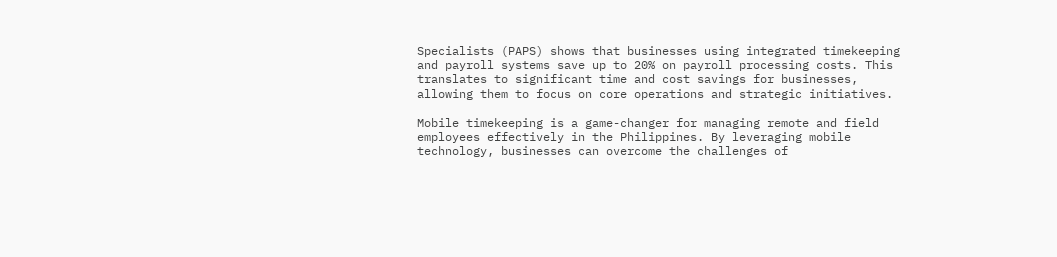Specialists (PAPS) shows that businesses using integrated timekeeping and payroll systems save up to 20% on payroll processing costs. This translates to significant time and cost savings for businesses, allowing them to focus on core operations and strategic initiatives.

Mobile timekeeping is a game-changer for managing remote and field employees effectively in the Philippines. By leveraging mobile technology, businesses can overcome the challenges of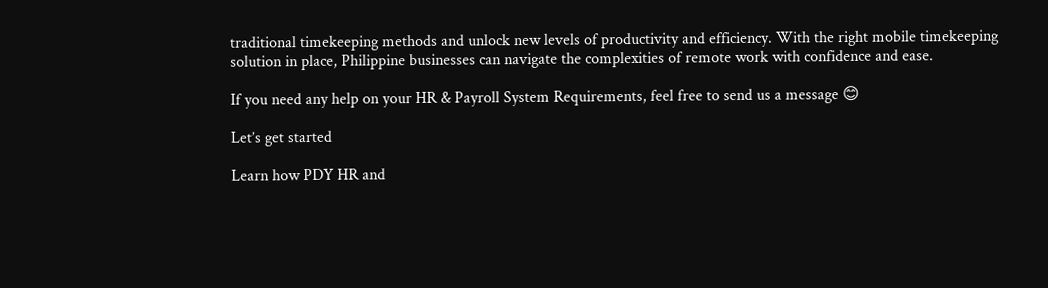traditional timekeeping methods and unlock new levels of productivity and efficiency. With the right mobile timekeeping solution in place, Philippine businesses can navigate the complexities of remote work with confidence and ease.

If you need any help on your HR & Payroll System Requirements, feel free to send us a message 😊

Let’s get started

Learn how PDY HR and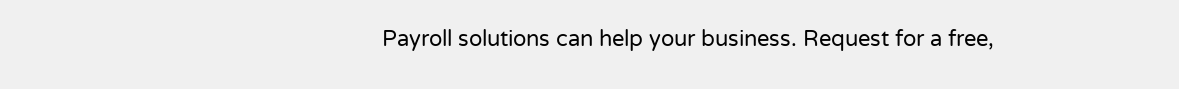Payroll solutions can help your business. Request for a free,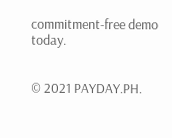commitment-free demo today.


© 2021 PAYDAY.PH.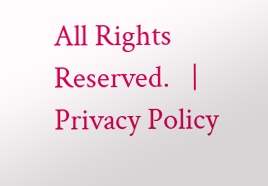All Rights Reserved.   |  Privacy Policy